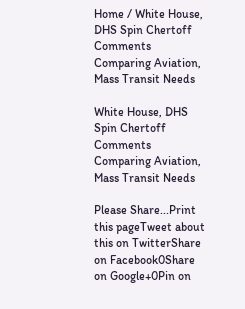Home / White House, DHS Spin Chertoff Comments Comparing Aviation, Mass Transit Needs

White House, DHS Spin Chertoff Comments Comparing Aviation, Mass Transit Needs

Please Share...Print this pageTweet about this on TwitterShare on Facebook0Share on Google+0Pin on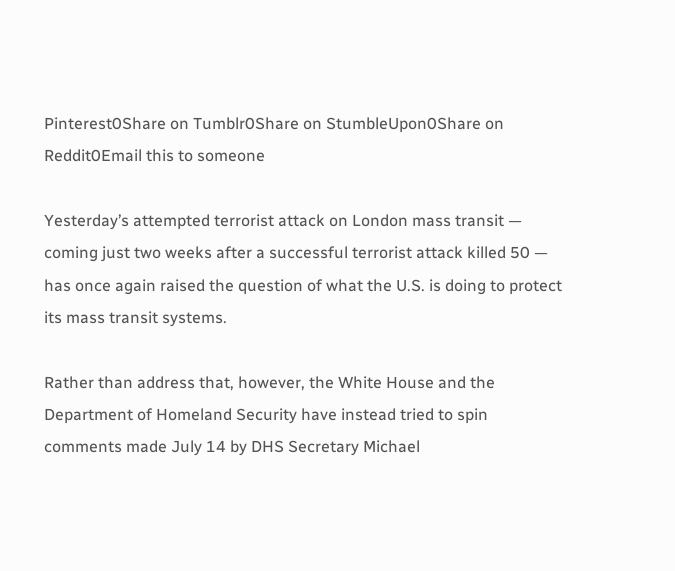Pinterest0Share on Tumblr0Share on StumbleUpon0Share on Reddit0Email this to someone

Yesterday’s attempted terrorist attack on London mass transit — coming just two weeks after a successful terrorist attack killed 50 — has once again raised the question of what the U.S. is doing to protect its mass transit systems.

Rather than address that, however, the White House and the Department of Homeland Security have instead tried to spin comments made July 14 by DHS Secretary Michael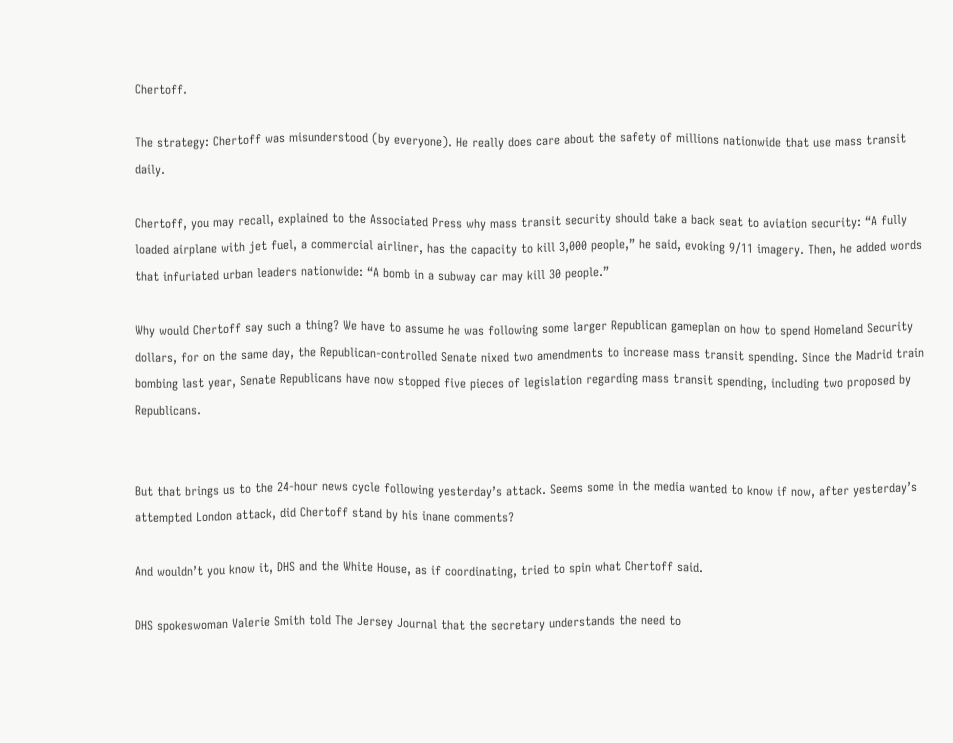Chertoff.

The strategy: Chertoff was misunderstood (by everyone). He really does care about the safety of millions nationwide that use mass transit daily.

Chertoff, you may recall, explained to the Associated Press why mass transit security should take a back seat to aviation security: “A fully loaded airplane with jet fuel, a commercial airliner, has the capacity to kill 3,000 people,” he said, evoking 9/11 imagery. Then, he added words that infuriated urban leaders nationwide: “A bomb in a subway car may kill 30 people.”

Why would Chertoff say such a thing? We have to assume he was following some larger Republican gameplan on how to spend Homeland Security dollars, for on the same day, the Republican-controlled Senate nixed two amendments to increase mass transit spending. Since the Madrid train bombing last year, Senate Republicans have now stopped five pieces of legislation regarding mass transit spending, including two proposed by Republicans.


But that brings us to the 24-hour news cycle following yesterday’s attack. Seems some in the media wanted to know if now, after yesterday’s attempted London attack, did Chertoff stand by his inane comments?

And wouldn’t you know it, DHS and the White House, as if coordinating, tried to spin what Chertoff said.

DHS spokeswoman Valerie Smith told The Jersey Journal that the secretary understands the need to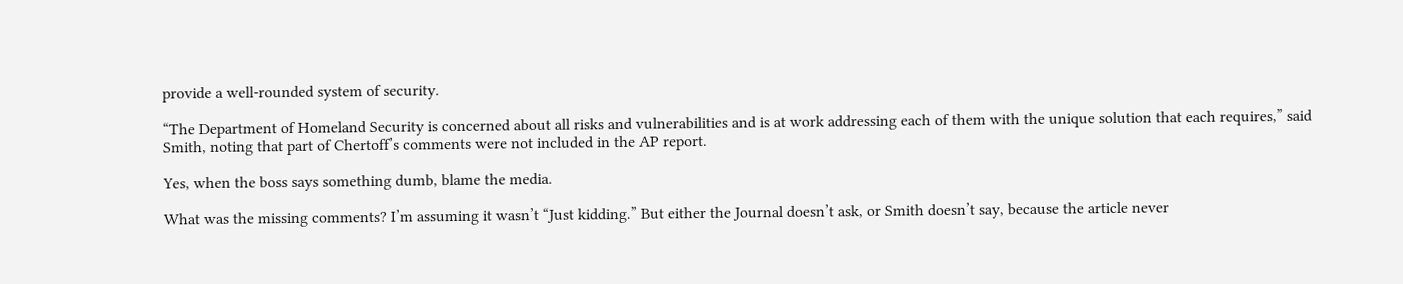provide a well-rounded system of security.

“The Department of Homeland Security is concerned about all risks and vulnerabilities and is at work addressing each of them with the unique solution that each requires,” said Smith, noting that part of Chertoff’s comments were not included in the AP report.

Yes, when the boss says something dumb, blame the media.

What was the missing comments? I’m assuming it wasn’t “Just kidding.” But either the Journal doesn’t ask, or Smith doesn’t say, because the article never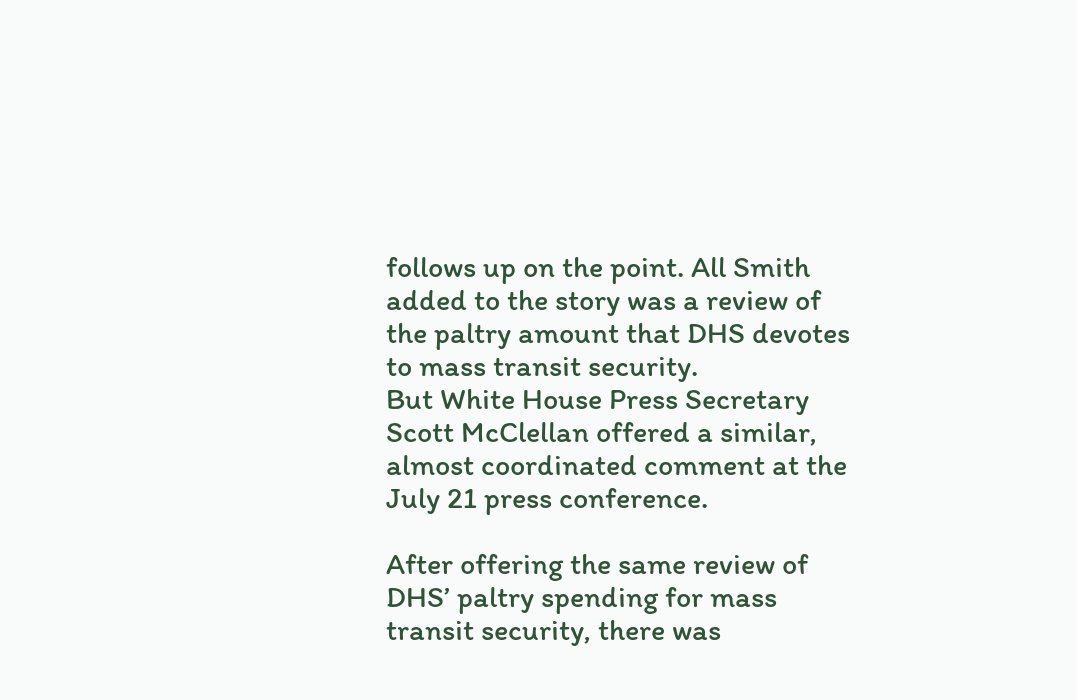follows up on the point. All Smith added to the story was a review of the paltry amount that DHS devotes to mass transit security.
But White House Press Secretary Scott McClellan offered a similar, almost coordinated comment at the July 21 press conference.

After offering the same review of DHS’ paltry spending for mass transit security, there was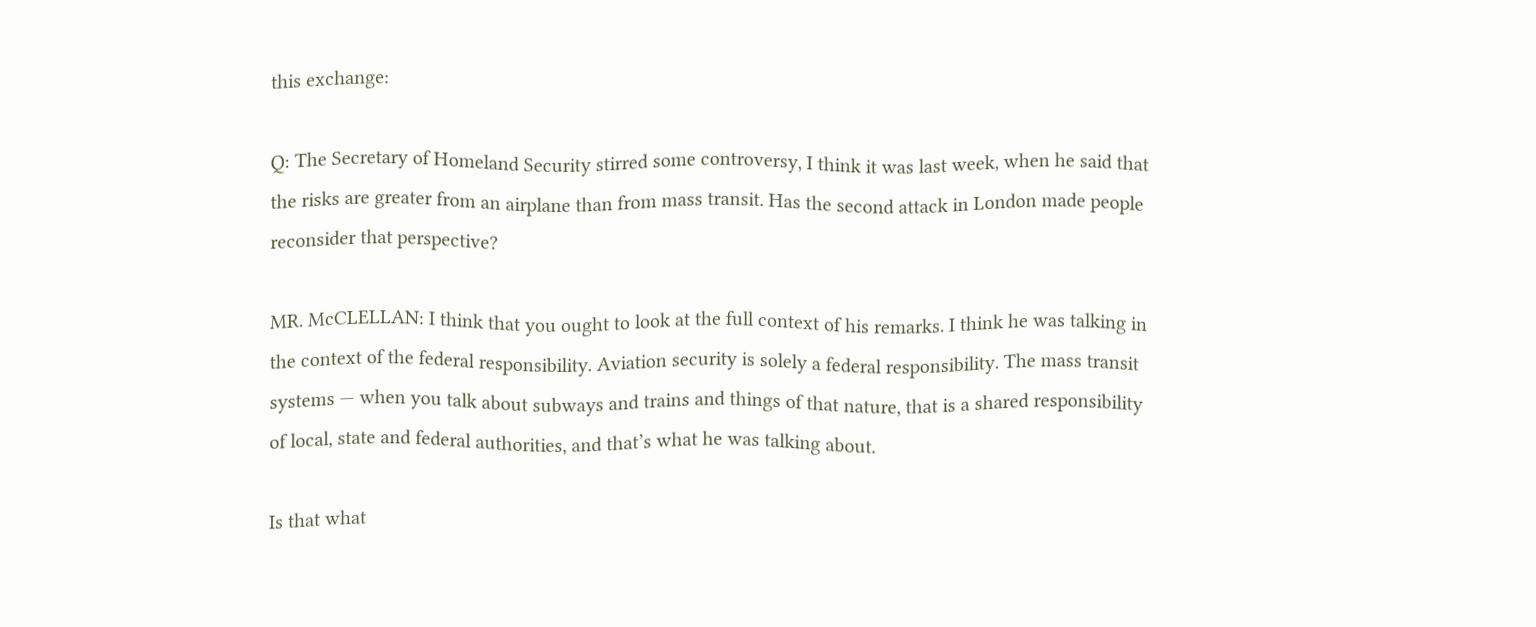this exchange:

Q: The Secretary of Homeland Security stirred some controversy, I think it was last week, when he said that the risks are greater from an airplane than from mass transit. Has the second attack in London made people reconsider that perspective?

MR. McCLELLAN: I think that you ought to look at the full context of his remarks. I think he was talking in the context of the federal responsibility. Aviation security is solely a federal responsibility. The mass transit systems — when you talk about subways and trains and things of that nature, that is a shared responsibility of local, state and federal authorities, and that’s what he was talking about.

Is that what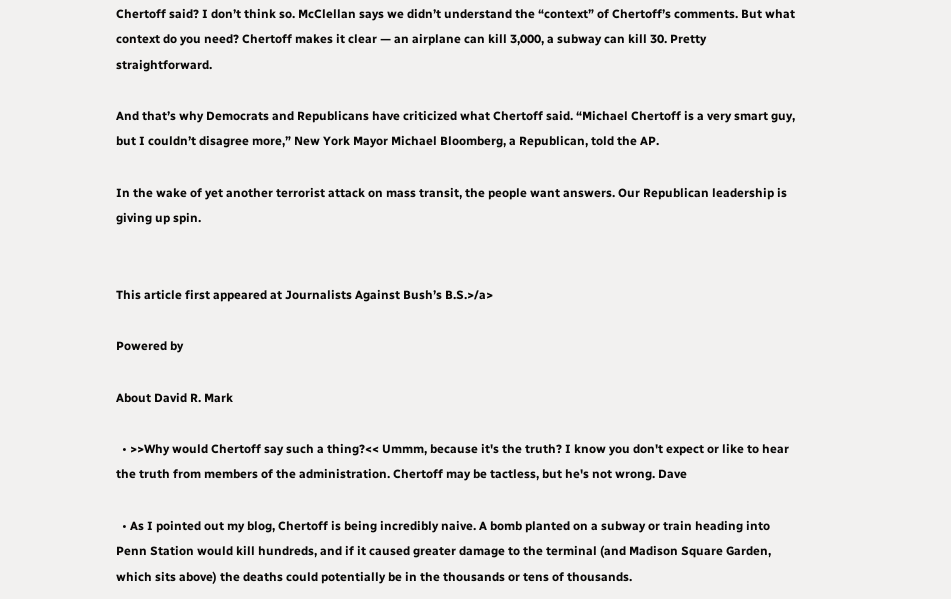Chertoff said? I don’t think so. McClellan says we didn’t understand the “context” of Chertoff’s comments. But what context do you need? Chertoff makes it clear — an airplane can kill 3,000, a subway can kill 30. Pretty straightforward.

And that’s why Democrats and Republicans have criticized what Chertoff said. “Michael Chertoff is a very smart guy, but I couldn’t disagree more,” New York Mayor Michael Bloomberg, a Republican, told the AP.

In the wake of yet another terrorist attack on mass transit, the people want answers. Our Republican leadership is giving up spin.


This article first appeared at Journalists Against Bush’s B.S.>/a>

Powered by

About David R. Mark

  • >>Why would Chertoff say such a thing?<< Ummm, because it's the truth? I know you don't expect or like to hear the truth from members of the administration. Chertoff may be tactless, but he's not wrong. Dave

  • As I pointed out my blog, Chertoff is being incredibly naive. A bomb planted on a subway or train heading into Penn Station would kill hundreds, and if it caused greater damage to the terminal (and Madison Square Garden, which sits above) the deaths could potentially be in the thousands or tens of thousands.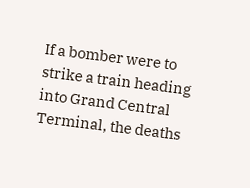If a bomber were to strike a train heading into Grand Central Terminal, the deaths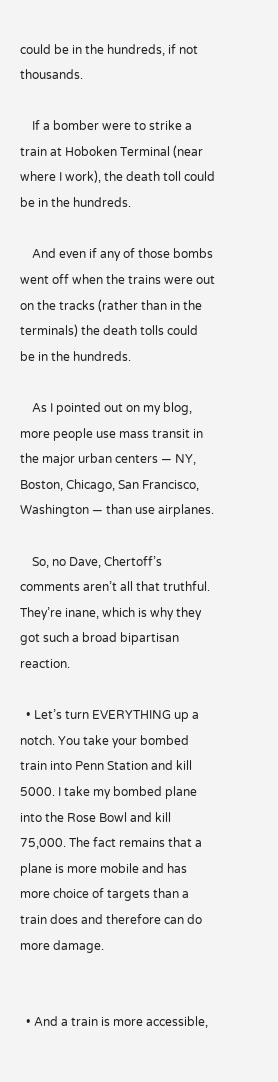could be in the hundreds, if not thousands.

    If a bomber were to strike a train at Hoboken Terminal (near where I work), the death toll could be in the hundreds.

    And even if any of those bombs went off when the trains were out on the tracks (rather than in the terminals) the death tolls could be in the hundreds.

    As I pointed out on my blog, more people use mass transit in the major urban centers — NY, Boston, Chicago, San Francisco, Washington — than use airplanes.

    So, no Dave, Chertoff’s comments aren’t all that truthful. They’re inane, which is why they got such a broad bipartisan reaction.

  • Let’s turn EVERYTHING up a notch. You take your bombed train into Penn Station and kill 5000. I take my bombed plane into the Rose Bowl and kill 75,000. The fact remains that a plane is more mobile and has more choice of targets than a train does and therefore can do more damage.


  • And a train is more accessible,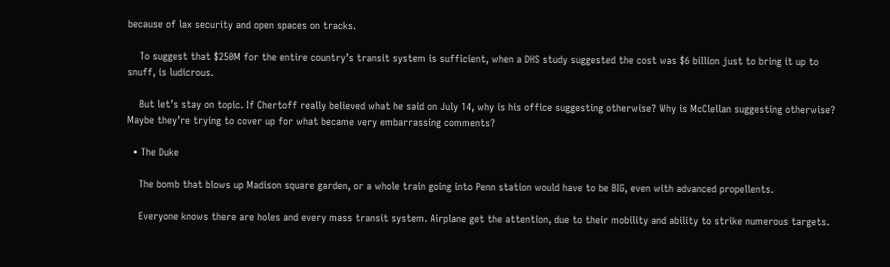because of lax security and open spaces on tracks.

    To suggest that $250M for the entire country’s transit system is sufficient, when a DHS study suggested the cost was $6 billion just to bring it up to snuff, is ludicrous.

    But let’s stay on topic. If Chertoff really believed what he said on July 14, why is his office suggesting otherwise? Why is McClellan suggesting otherwise? Maybe they’re trying to cover up for what became very embarrassing comments?

  • The Duke

    The bomb that blows up Madison square garden, or a whole train going into Penn station would have to be BIG, even with advanced propellents.

    Everyone knows there are holes and every mass transit system. Airplane get the attention, due to their mobility and ability to strike numerous targets.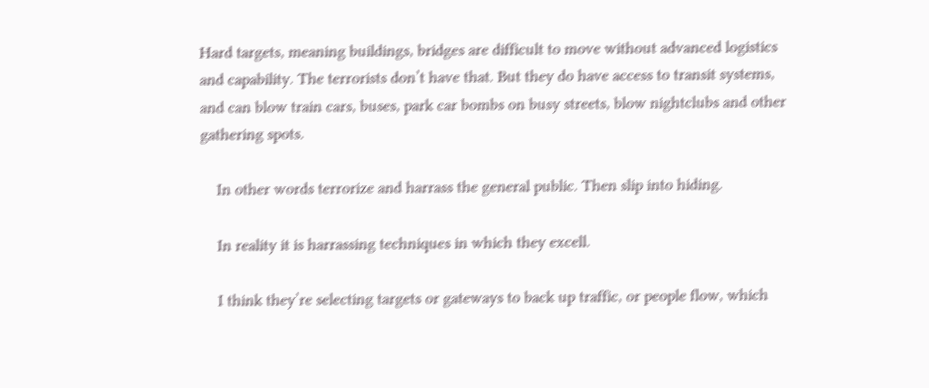Hard targets, meaning buildings, bridges are difficult to move without advanced logistics and capability. The terrorists don’t have that. But they do have access to transit systems, and can blow train cars, buses, park car bombs on busy streets, blow nightclubs and other gathering spots.

    In other words terrorize and harrass the general public. Then slip into hiding.

    In reality it is harrassing techniques in which they excell.

    I think they’re selecting targets or gateways to back up traffic, or people flow, which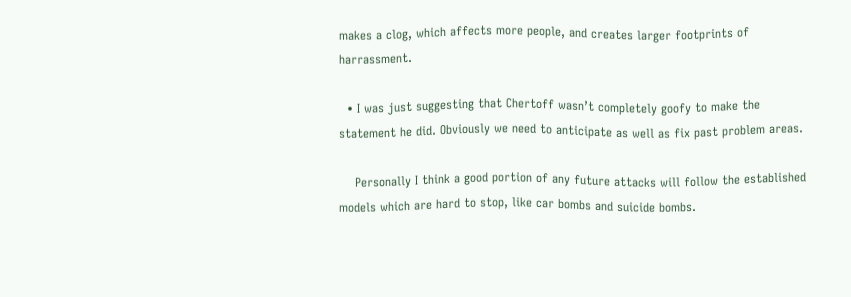makes a clog, which affects more people, and creates larger footprints of harrassment.

  • I was just suggesting that Chertoff wasn’t completely goofy to make the statement he did. Obviously we need to anticipate as well as fix past problem areas.

    Personally I think a good portion of any future attacks will follow the established models which are hard to stop, like car bombs and suicide bombs.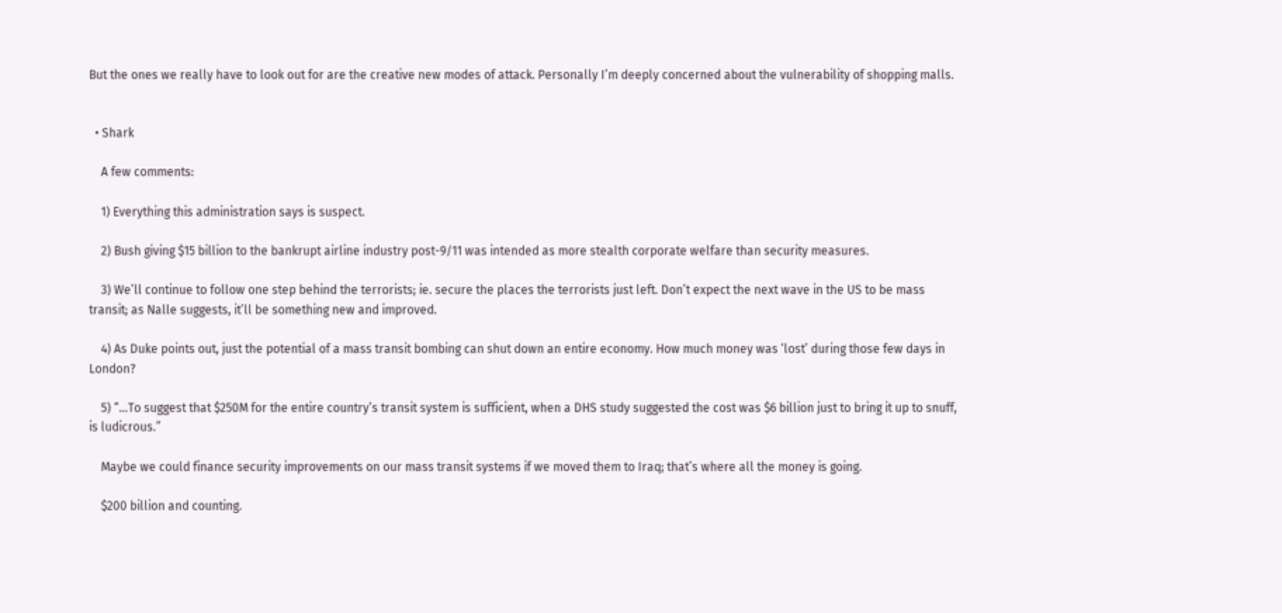But the ones we really have to look out for are the creative new modes of attack. Personally I’m deeply concerned about the vulnerability of shopping malls.


  • Shark

    A few comments:

    1) Everything this administration says is suspect.

    2) Bush giving $15 billion to the bankrupt airline industry post-9/11 was intended as more stealth corporate welfare than security measures.

    3) We’ll continue to follow one step behind the terrorists; ie. secure the places the terrorists just left. Don’t expect the next wave in the US to be mass transit; as Nalle suggests, it’ll be something new and improved.

    4) As Duke points out, just the potential of a mass transit bombing can shut down an entire economy. How much money was ‘lost’ during those few days in London?

    5) “…To suggest that $250M for the entire country’s transit system is sufficient, when a DHS study suggested the cost was $6 billion just to bring it up to snuff, is ludicrous.”

    Maybe we could finance security improvements on our mass transit systems if we moved them to Iraq; that’s where all the money is going.

    $200 billion and counting.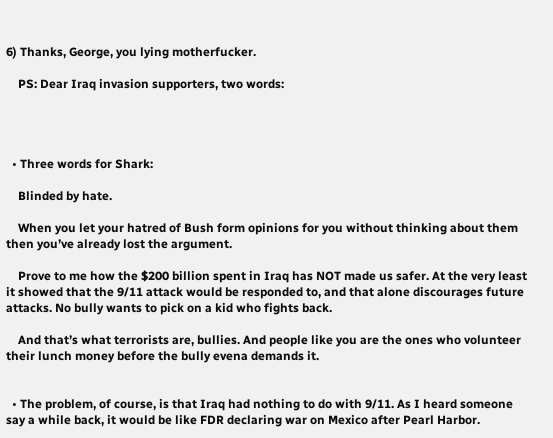6) Thanks, George, you lying motherfucker.

    PS: Dear Iraq invasion supporters, two words:




  • Three words for Shark:

    Blinded by hate.

    When you let your hatred of Bush form opinions for you without thinking about them then you’ve already lost the argument.

    Prove to me how the $200 billion spent in Iraq has NOT made us safer. At the very least it showed that the 9/11 attack would be responded to, and that alone discourages future attacks. No bully wants to pick on a kid who fights back.

    And that’s what terrorists are, bullies. And people like you are the ones who volunteer their lunch money before the bully evena demands it.


  • The problem, of course, is that Iraq had nothing to do with 9/11. As I heard someone say a while back, it would be like FDR declaring war on Mexico after Pearl Harbor.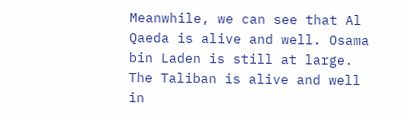Meanwhile, we can see that Al Qaeda is alive and well. Osama bin Laden is still at large. The Taliban is alive and well in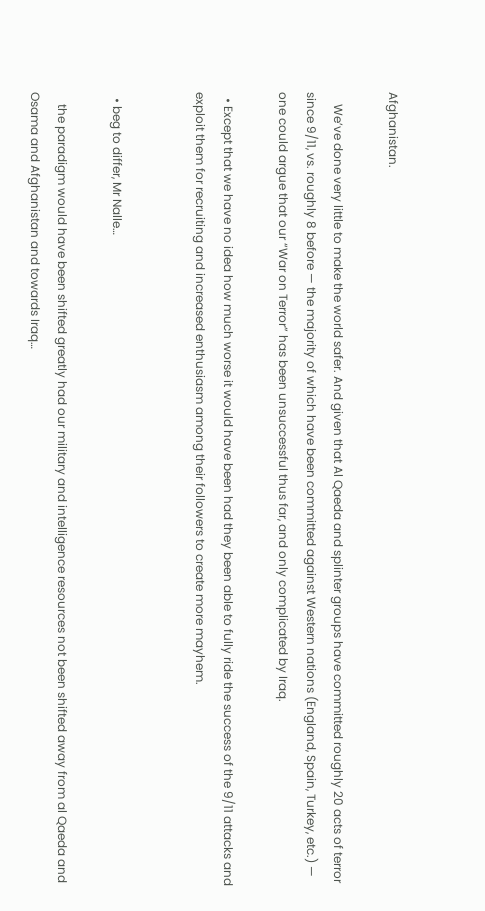Afghanistan.

    We’ve done very little to make the world safer. And given that Al Qaeda and splinter groups have committed roughly 20 acts of terror since 9/11, vs. roughly 8 before — the majority of which have been committed against Western nations (England, Spain, Turkey, etc.) — one could argue that our “War on Terror” has been unsuccessful thus far, and only complicated by Iraq.

  • Except that we have no idea how much worse it would have been had they been able to fully ride the success of the 9/11 attacks and exploit them for recruiting and increased enthusiasm among their followers to create more mayhem.


  • beg to differ, Mr Nalle…

    the paradigm would have been shifted greatly had our military and intelligence resources not been shifted away from al Qaeda and Osama and Afghanistan and towards Iraq…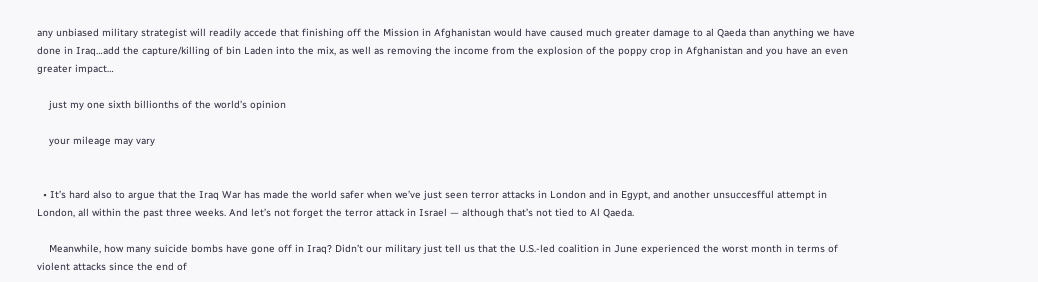any unbiased military strategist will readily accede that finishing off the Mission in Afghanistan would have caused much greater damage to al Qaeda than anything we have done in Iraq…add the capture/killing of bin Laden into the mix, as well as removing the income from the explosion of the poppy crop in Afghanistan and you have an even greater impact…

    just my one sixth billionths of the world’s opinion

    your mileage may vary


  • It’s hard also to argue that the Iraq War has made the world safer when we’ve just seen terror attacks in London and in Egypt, and another unsuccesfful attempt in London, all within the past three weeks. And let’s not forget the terror attack in Israel — although that’s not tied to Al Qaeda.

    Meanwhile, how many suicide bombs have gone off in Iraq? Didn’t our military just tell us that the U.S.-led coalition in June experienced the worst month in terms of violent attacks since the end of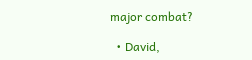major combat?

  • David,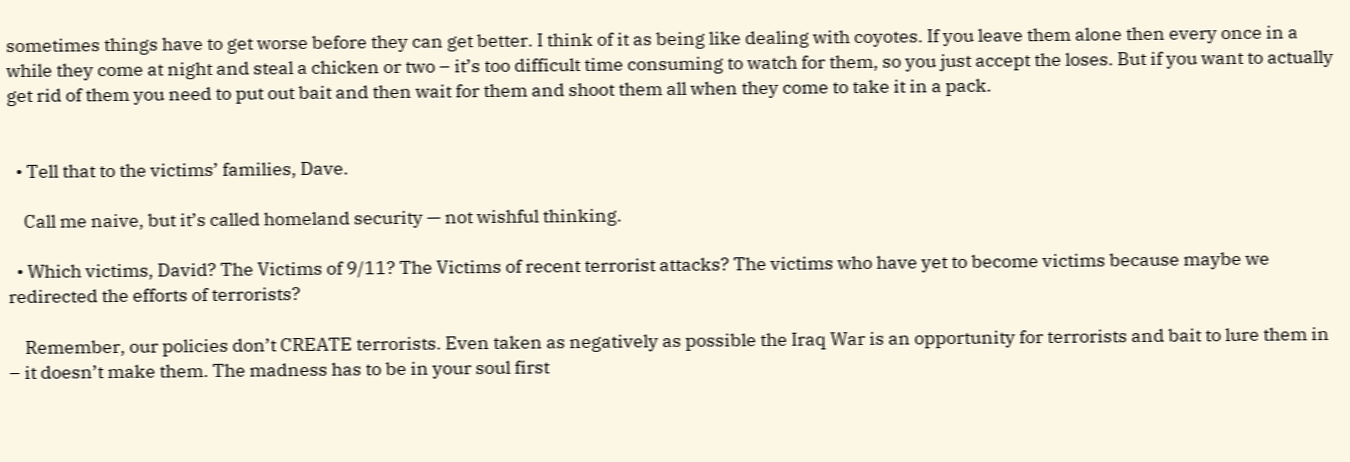sometimes things have to get worse before they can get better. I think of it as being like dealing with coyotes. If you leave them alone then every once in a while they come at night and steal a chicken or two – it’s too difficult time consuming to watch for them, so you just accept the loses. But if you want to actually get rid of them you need to put out bait and then wait for them and shoot them all when they come to take it in a pack.


  • Tell that to the victims’ families, Dave.

    Call me naive, but it’s called homeland security — not wishful thinking.

  • Which victims, David? The Victims of 9/11? The Victims of recent terrorist attacks? The victims who have yet to become victims because maybe we redirected the efforts of terrorists?

    Remember, our policies don’t CREATE terrorists. Even taken as negatively as possible the Iraq War is an opportunity for terrorists and bait to lure them in – it doesn’t make them. The madness has to be in your soul first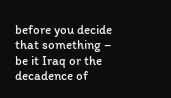before you decide that something – be it Iraq or the decadence of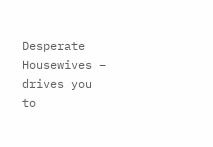Desperate Housewives – drives you to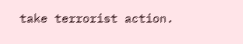take terrorist action.